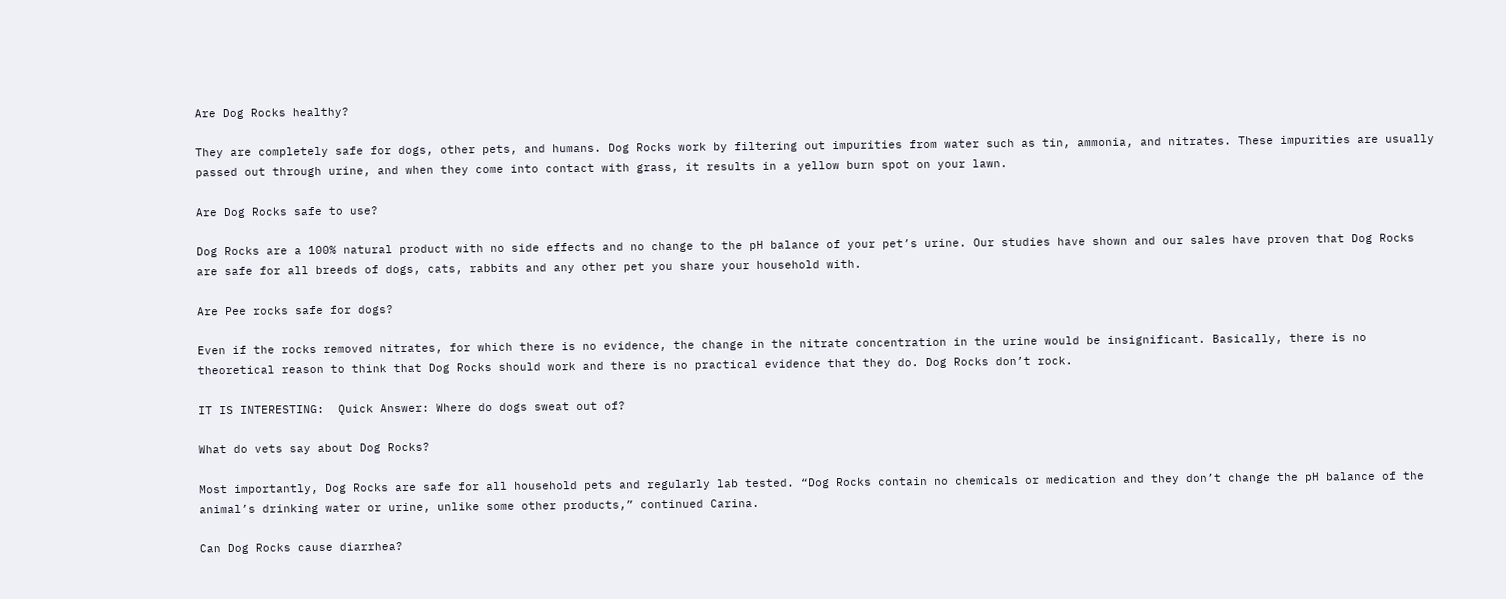Are Dog Rocks healthy?

They are completely safe for dogs, other pets, and humans. Dog Rocks work by filtering out impurities from water such as tin, ammonia, and nitrates. These impurities are usually passed out through urine, and when they come into contact with grass, it results in a yellow burn spot on your lawn.

Are Dog Rocks safe to use?

Dog Rocks are a 100% natural product with no side effects and no change to the pH balance of your pet’s urine. Our studies have shown and our sales have proven that Dog Rocks are safe for all breeds of dogs, cats, rabbits and any other pet you share your household with.

Are Pee rocks safe for dogs?

Even if the rocks removed nitrates, for which there is no evidence, the change in the nitrate concentration in the urine would be insignificant. Basically, there is no theoretical reason to think that Dog Rocks should work and there is no practical evidence that they do. Dog Rocks don’t rock.

IT IS INTERESTING:  Quick Answer: Where do dogs sweat out of?

What do vets say about Dog Rocks?

Most importantly, Dog Rocks are safe for all household pets and regularly lab tested. “Dog Rocks contain no chemicals or medication and they don’t change the pH balance of the animal’s drinking water or urine, unlike some other products,” continued Carina.

Can Dog Rocks cause diarrhea?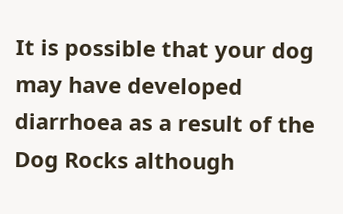It is possible that your dog may have developed diarrhoea as a result of the Dog Rocks although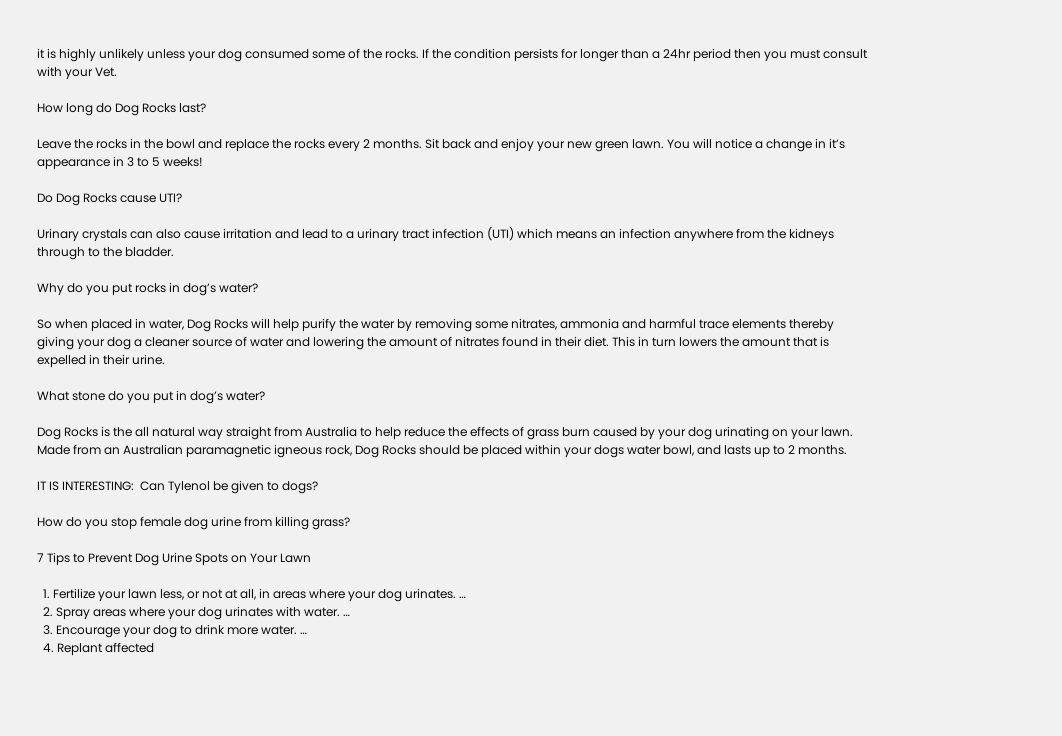it is highly unlikely unless your dog consumed some of the rocks. If the condition persists for longer than a 24hr period then you must consult with your Vet.

How long do Dog Rocks last?

Leave the rocks in the bowl and replace the rocks every 2 months. Sit back and enjoy your new green lawn. You will notice a change in it’s appearance in 3 to 5 weeks!

Do Dog Rocks cause UTI?

Urinary crystals can also cause irritation and lead to a urinary tract infection (UTI) which means an infection anywhere from the kidneys through to the bladder.

Why do you put rocks in dog’s water?

So when placed in water, Dog Rocks will help purify the water by removing some nitrates, ammonia and harmful trace elements thereby giving your dog a cleaner source of water and lowering the amount of nitrates found in their diet. This in turn lowers the amount that is expelled in their urine.

What stone do you put in dog’s water?

Dog Rocks is the all natural way straight from Australia to help reduce the effects of grass burn caused by your dog urinating on your lawn. Made from an Australian paramagnetic igneous rock, Dog Rocks should be placed within your dogs water bowl, and lasts up to 2 months.

IT IS INTERESTING:  Can Tylenol be given to dogs?

How do you stop female dog urine from killing grass?

7 Tips to Prevent Dog Urine Spots on Your Lawn

  1. Fertilize your lawn less, or not at all, in areas where your dog urinates. …
  2. Spray areas where your dog urinates with water. …
  3. Encourage your dog to drink more water. …
  4. Replant affected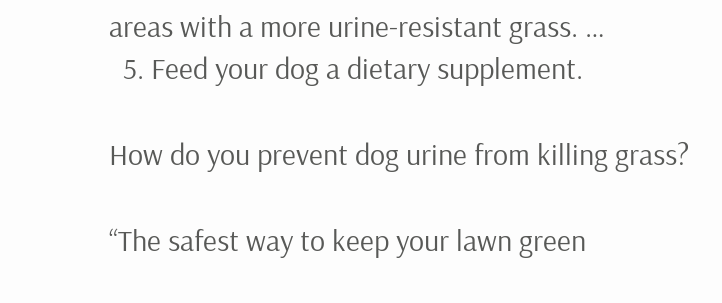areas with a more urine-resistant grass. …
  5. Feed your dog a dietary supplement.

How do you prevent dog urine from killing grass?

“The safest way to keep your lawn green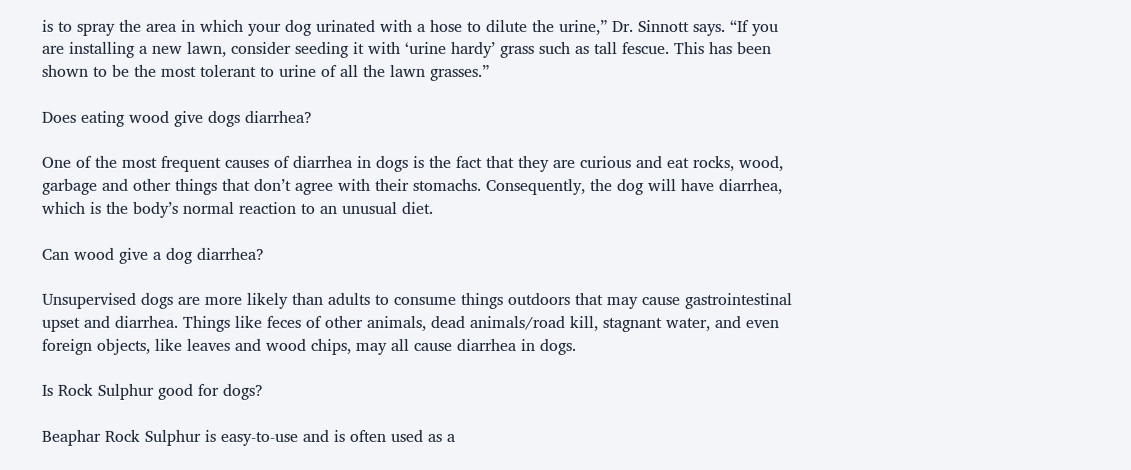is to spray the area in which your dog urinated with a hose to dilute the urine,” Dr. Sinnott says. “If you are installing a new lawn, consider seeding it with ‘urine hardy’ grass such as tall fescue. This has been shown to be the most tolerant to urine of all the lawn grasses.”

Does eating wood give dogs diarrhea?

One of the most frequent causes of diarrhea in dogs is the fact that they are curious and eat rocks, wood, garbage and other things that don’t agree with their stomachs. Consequently, the dog will have diarrhea, which is the body’s normal reaction to an unusual diet.

Can wood give a dog diarrhea?

Unsupervised dogs are more likely than adults to consume things outdoors that may cause gastrointestinal upset and diarrhea. Things like feces of other animals, dead animals/road kill, stagnant water, and even foreign objects, like leaves and wood chips, may all cause diarrhea in dogs.

Is Rock Sulphur good for dogs?

Beaphar Rock Sulphur is easy-to-use and is often used as a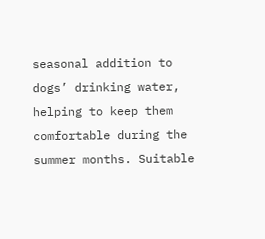seasonal addition to dogs’ drinking water, helping to keep them comfortable during the summer months. Suitable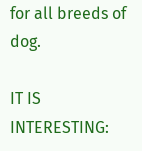for all breeds of dog.

IT IS INTERESTING: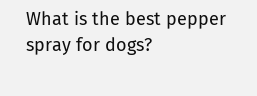What is the best pepper spray for dogs?